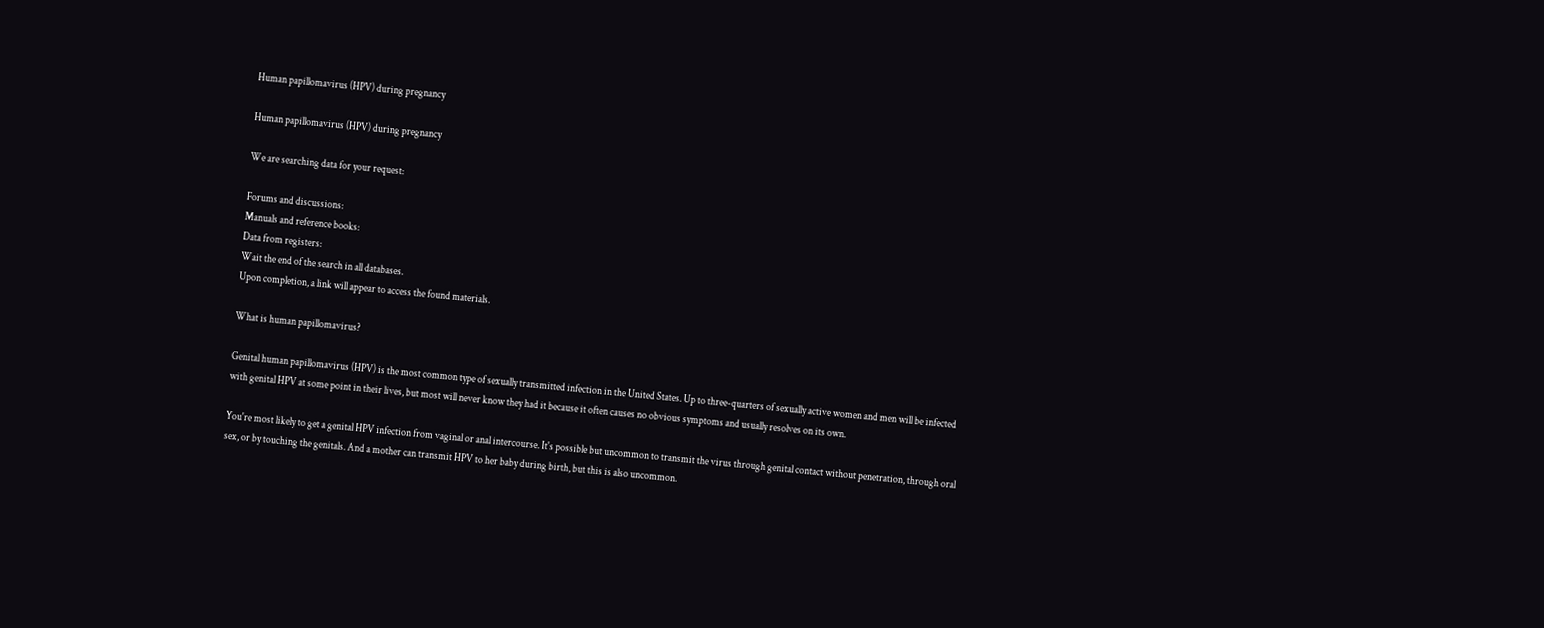Human papillomavirus (HPV) during pregnancy

Human papillomavirus (HPV) during pregnancy

We are searching data for your request:

Forums and discussions:
Manuals and reference books:
Data from registers:
Wait the end of the search in all databases.
Upon completion, a link will appear to access the found materials.

What is human papillomavirus?

Genital human papillomavirus (HPV) is the most common type of sexually transmitted infection in the United States. Up to three-quarters of sexually active women and men will be infected with genital HPV at some point in their lives, but most will never know they had it because it often causes no obvious symptoms and usually resolves on its own.

You're most likely to get a genital HPV infection from vaginal or anal intercourse. It's possible but uncommon to transmit the virus through genital contact without penetration, through oral sex, or by touching the genitals. And a mother can transmit HPV to her baby during birth, but this is also uncommon.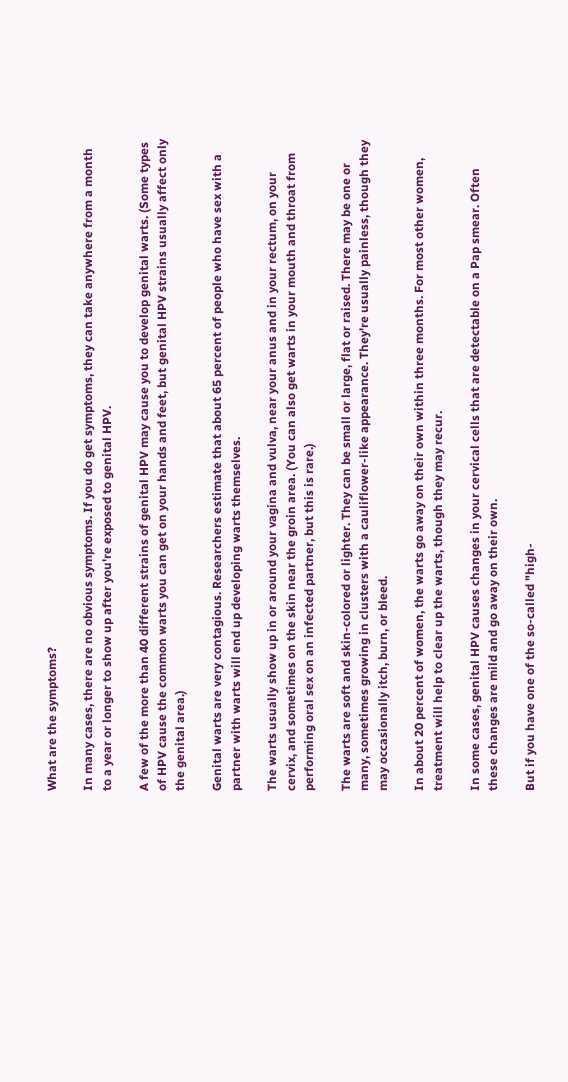What are the symptoms?

In many cases, there are no obvious symptoms. If you do get symptoms, they can take anywhere from a month to a year or longer to show up after you're exposed to genital HPV.

A few of the more than 40 different strains of genital HPV may cause you to develop genital warts. (Some types of HPV cause the common warts you can get on your hands and feet, but genital HPV strains usually affect only the genital area.)

Genital warts are very contagious. Researchers estimate that about 65 percent of people who have sex with a partner with warts will end up developing warts themselves.

The warts usually show up in or around your vagina and vulva, near your anus and in your rectum, on your cervix, and sometimes on the skin near the groin area. (You can also get warts in your mouth and throat from performing oral sex on an infected partner, but this is rare.)

The warts are soft and skin-colored or lighter. They can be small or large, flat or raised. There may be one or many, sometimes growing in clusters with a cauliflower-like appearance. They're usually painless, though they may occasionally itch, burn, or bleed.

In about 20 percent of women, the warts go away on their own within three months. For most other women, treatment will help to clear up the warts, though they may recur.

In some cases, genital HPV causes changes in your cervical cells that are detectable on a Pap smear. Often these changes are mild and go away on their own.

But if you have one of the so-called "high-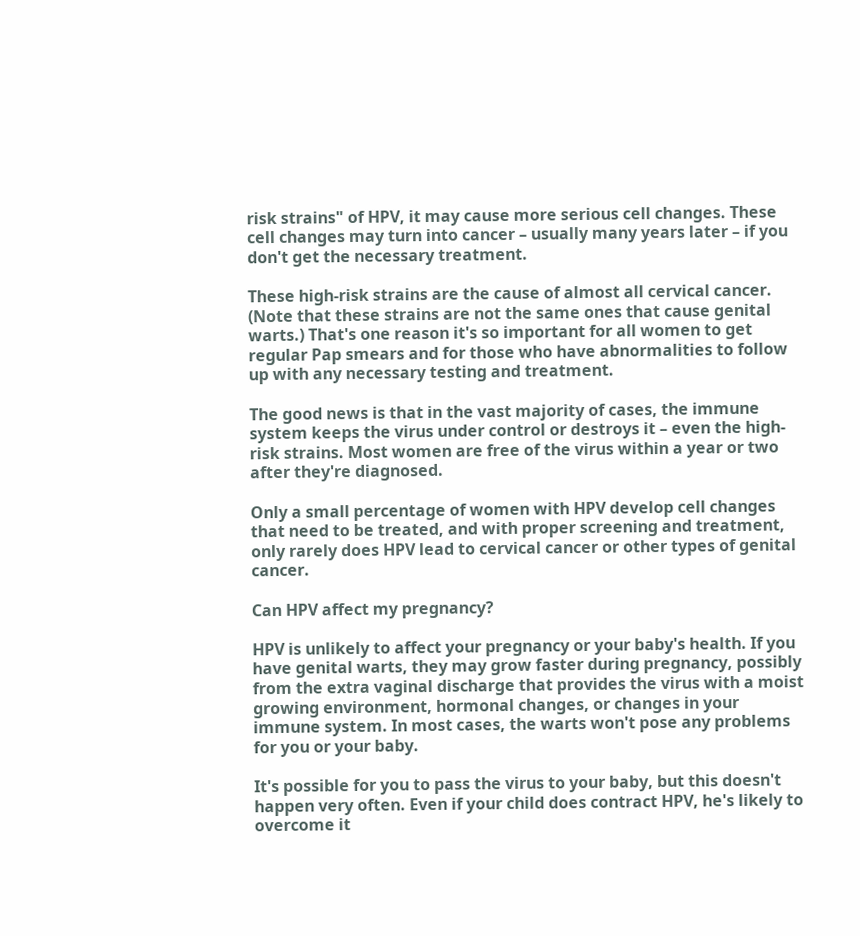risk strains" of HPV, it may cause more serious cell changes. These cell changes may turn into cancer – usually many years later – if you don't get the necessary treatment.

These high-risk strains are the cause of almost all cervical cancer. (Note that these strains are not the same ones that cause genital warts.) That's one reason it's so important for all women to get regular Pap smears and for those who have abnormalities to follow up with any necessary testing and treatment.

The good news is that in the vast majority of cases, the immune system keeps the virus under control or destroys it – even the high-risk strains. Most women are free of the virus within a year or two after they're diagnosed.

Only a small percentage of women with HPV develop cell changes that need to be treated, and with proper screening and treatment, only rarely does HPV lead to cervical cancer or other types of genital cancer.

Can HPV affect my pregnancy?

HPV is unlikely to affect your pregnancy or your baby's health. If you have genital warts, they may grow faster during pregnancy, possibly from the extra vaginal discharge that provides the virus with a moist growing environment, hormonal changes, or changes in your immune system. In most cases, the warts won't pose any problems for you or your baby.

It's possible for you to pass the virus to your baby, but this doesn't happen very often. Even if your child does contract HPV, he's likely to overcome it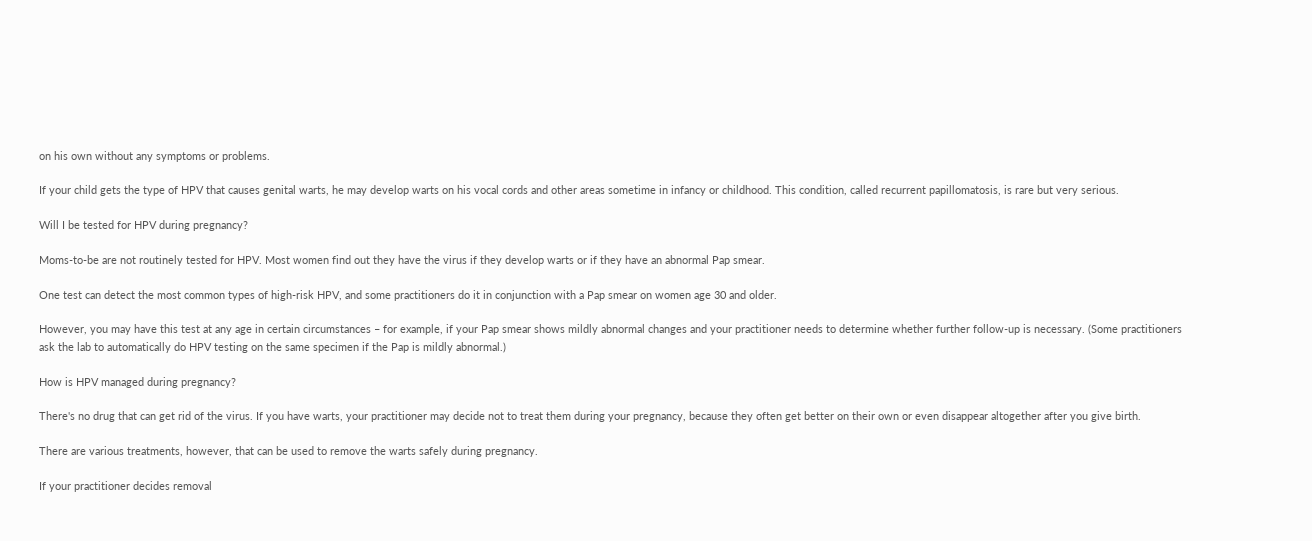on his own without any symptoms or problems.

If your child gets the type of HPV that causes genital warts, he may develop warts on his vocal cords and other areas sometime in infancy or childhood. This condition, called recurrent papillomatosis, is rare but very serious.

Will I be tested for HPV during pregnancy?

Moms-to-be are not routinely tested for HPV. Most women find out they have the virus if they develop warts or if they have an abnormal Pap smear.

One test can detect the most common types of high-risk HPV, and some practitioners do it in conjunction with a Pap smear on women age 30 and older.

However, you may have this test at any age in certain circumstances – for example, if your Pap smear shows mildly abnormal changes and your practitioner needs to determine whether further follow-up is necessary. (Some practitioners ask the lab to automatically do HPV testing on the same specimen if the Pap is mildly abnormal.)

How is HPV managed during pregnancy?

There's no drug that can get rid of the virus. If you have warts, your practitioner may decide not to treat them during your pregnancy, because they often get better on their own or even disappear altogether after you give birth.

There are various treatments, however, that can be used to remove the warts safely during pregnancy.

If your practitioner decides removal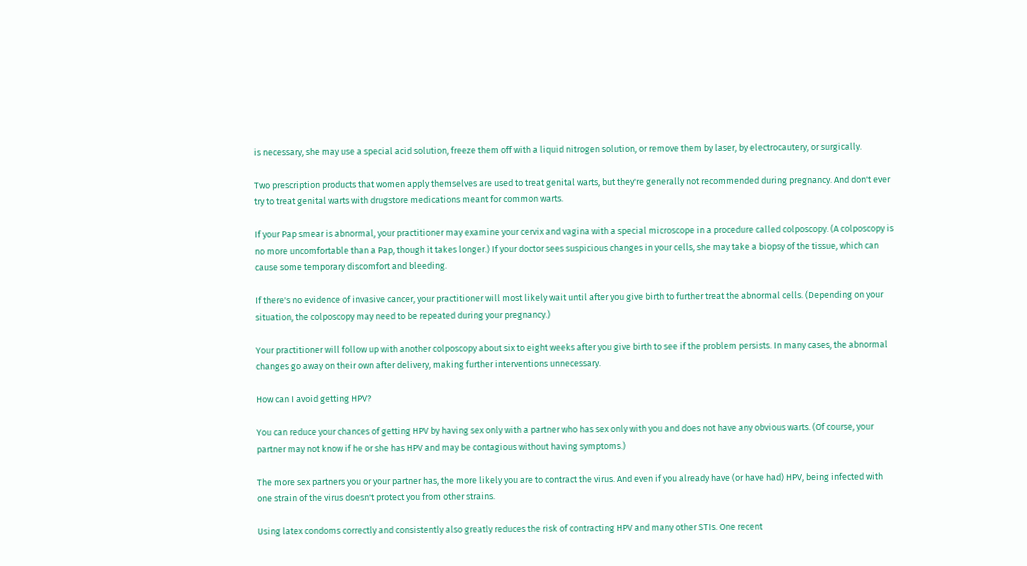is necessary, she may use a special acid solution, freeze them off with a liquid nitrogen solution, or remove them by laser, by electrocautery, or surgically.

Two prescription products that women apply themselves are used to treat genital warts, but they're generally not recommended during pregnancy. And don't ever try to treat genital warts with drugstore medications meant for common warts.

If your Pap smear is abnormal, your practitioner may examine your cervix and vagina with a special microscope in a procedure called colposcopy. (A colposcopy is no more uncomfortable than a Pap, though it takes longer.) If your doctor sees suspicious changes in your cells, she may take a biopsy of the tissue, which can cause some temporary discomfort and bleeding.

If there's no evidence of invasive cancer, your practitioner will most likely wait until after you give birth to further treat the abnormal cells. (Depending on your situation, the colposcopy may need to be repeated during your pregnancy.)

Your practitioner will follow up with another colposcopy about six to eight weeks after you give birth to see if the problem persists. In many cases, the abnormal changes go away on their own after delivery, making further interventions unnecessary.

How can I avoid getting HPV?

You can reduce your chances of getting HPV by having sex only with a partner who has sex only with you and does not have any obvious warts. (Of course, your partner may not know if he or she has HPV and may be contagious without having symptoms.)

The more sex partners you or your partner has, the more likely you are to contract the virus. And even if you already have (or have had) HPV, being infected with one strain of the virus doesn't protect you from other strains.

Using latex condoms correctly and consistently also greatly reduces the risk of contracting HPV and many other STIs. One recent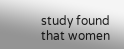study found that women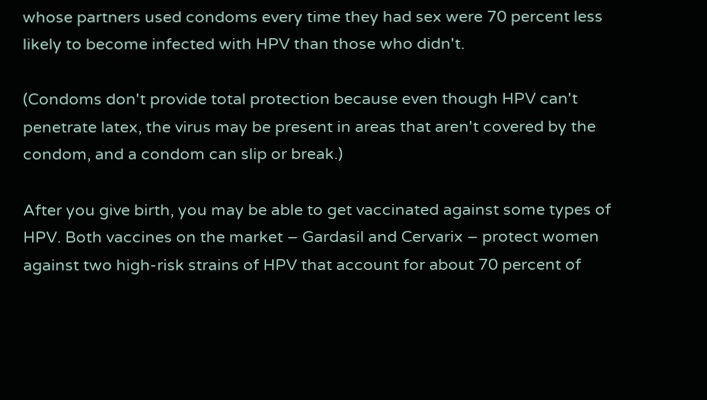whose partners used condoms every time they had sex were 70 percent less likely to become infected with HPV than those who didn't.

(Condoms don't provide total protection because even though HPV can't penetrate latex, the virus may be present in areas that aren't covered by the condom, and a condom can slip or break.)

After you give birth, you may be able to get vaccinated against some types of HPV. Both vaccines on the market – Gardasil and Cervarix – protect women against two high-risk strains of HPV that account for about 70 percent of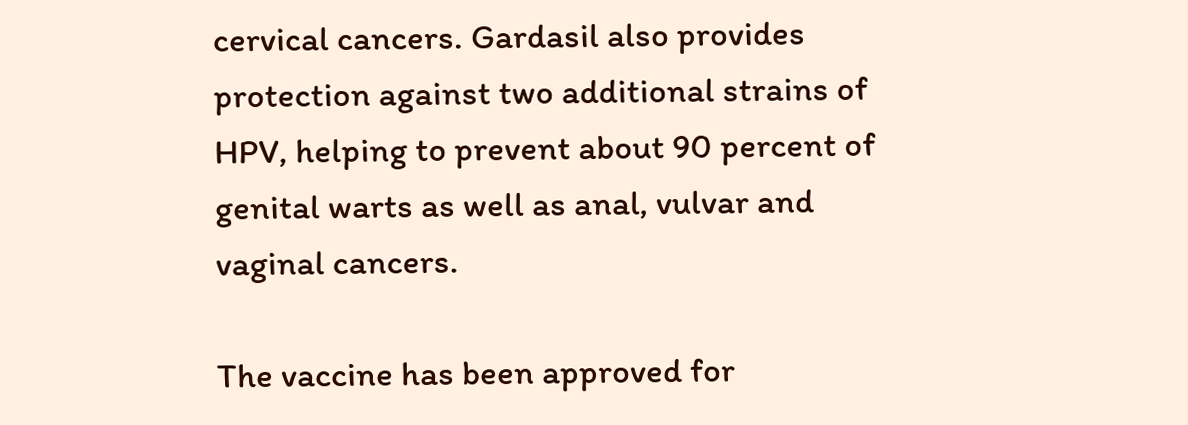cervical cancers. Gardasil also provides protection against two additional strains of HPV, helping to prevent about 90 percent of genital warts as well as anal, vulvar and vaginal cancers.

The vaccine has been approved for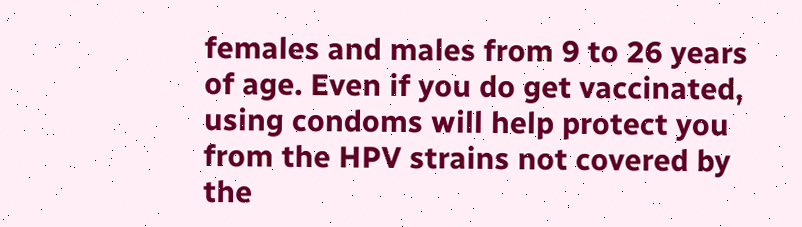females and males from 9 to 26 years of age. Even if you do get vaccinated, using condoms will help protect you from the HPV strains not covered by the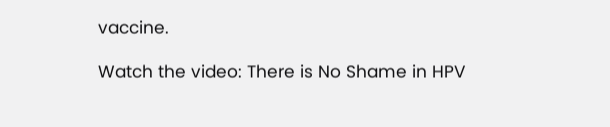vaccine.

Watch the video: There is No Shame in HPV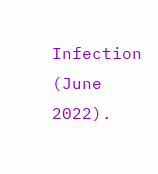Infection (June 2022).